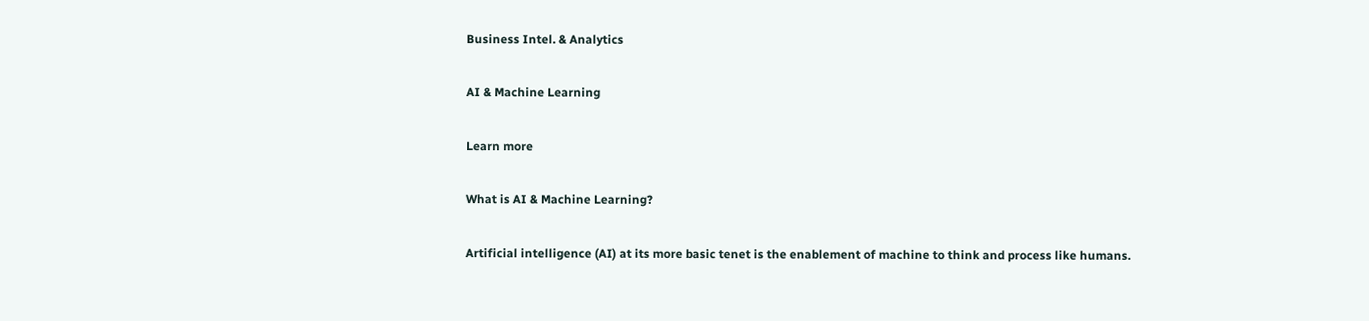Business Intel. & Analytics

AI & Machine Learning

Learn more

What is AI & Machine Learning?

Artificial intelligence (AI) at its more basic tenet is the enablement of machine to think and process like humans.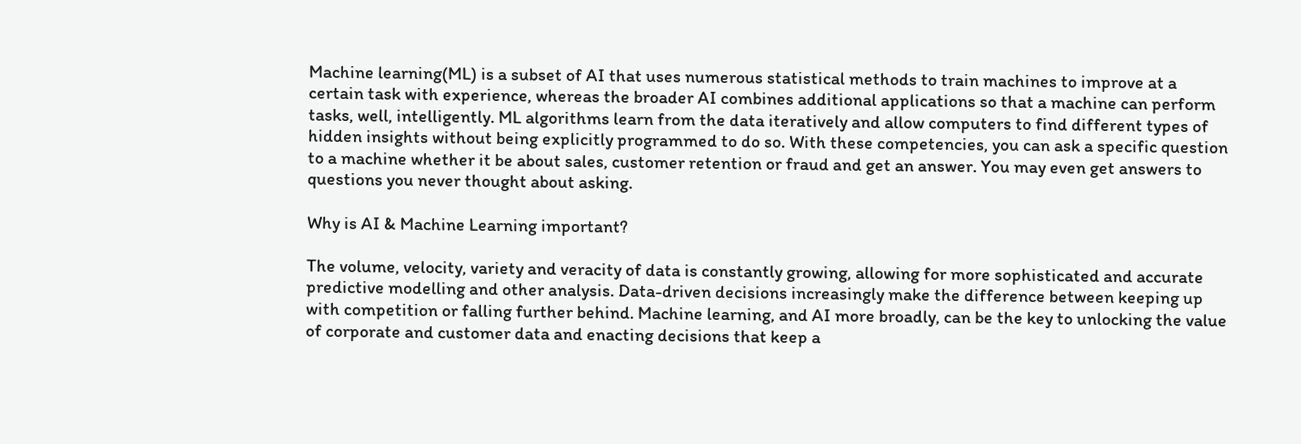Machine learning(ML) is a subset of AI that uses numerous statistical methods to train machines to improve at a certain task with experience, whereas the broader AI combines additional applications so that a machine can perform tasks, well, intelligently. ML algorithms learn from the data iteratively and allow computers to find different types of hidden insights without being explicitly programmed to do so. With these competencies, you can ask a specific question to a machine whether it be about sales, customer retention or fraud and get an answer. You may even get answers to questions you never thought about asking.

Why is AI & Machine Learning important?

The volume, velocity, variety and veracity of data is constantly growing, allowing for more sophisticated and accurate predictive modelling and other analysis. Data-driven decisions increasingly make the difference between keeping up with competition or falling further behind. Machine learning, and AI more broadly, can be the key to unlocking the value of corporate and customer data and enacting decisions that keep a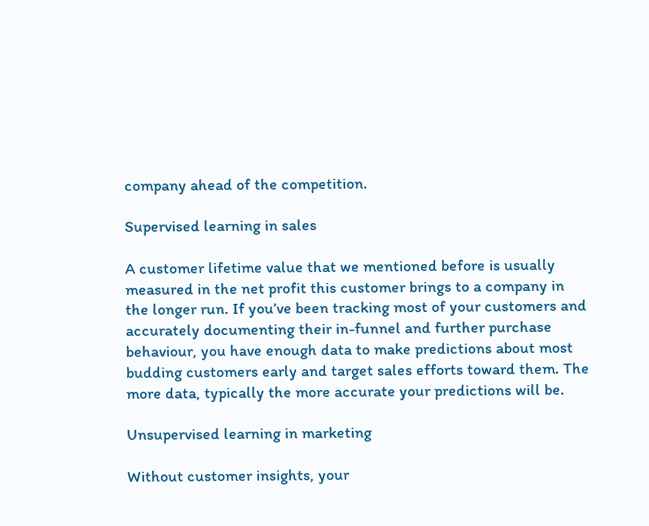company ahead of the competition.

Supervised learning in sales

A customer lifetime value that we mentioned before is usually measured in the net profit this customer brings to a company in the longer run. If you’ve been tracking most of your customers and accurately documenting their in-funnel and further purchase behaviour, you have enough data to make predictions about most budding customers early and target sales efforts toward them. The more data, typically the more accurate your predictions will be.

Unsupervised learning in marketing

Without customer insights, your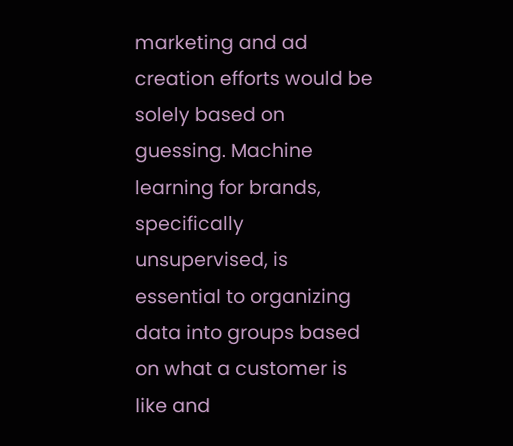marketing and ad creation efforts would be solely based on guessing. Machine learning for brands, specifically unsupervised, is essential to organizing data into groups based on what a customer is like and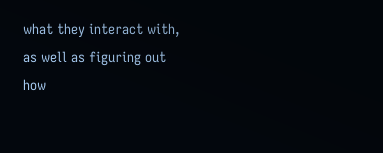what they interact with, as well as figuring out how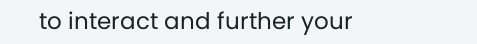to interact and further your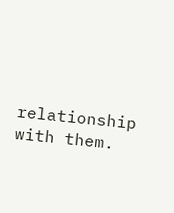relationship with them.